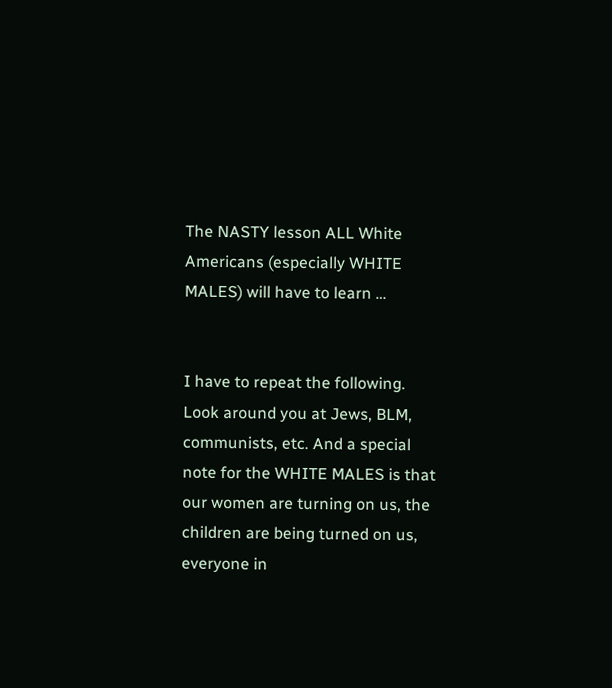The NASTY lesson ALL White Americans (especially WHITE MALES) will have to learn …


I have to repeat the following. Look around you at Jews, BLM, communists, etc. And a special note for the WHITE MALES is that our women are turning on us, the children are being turned on us, everyone in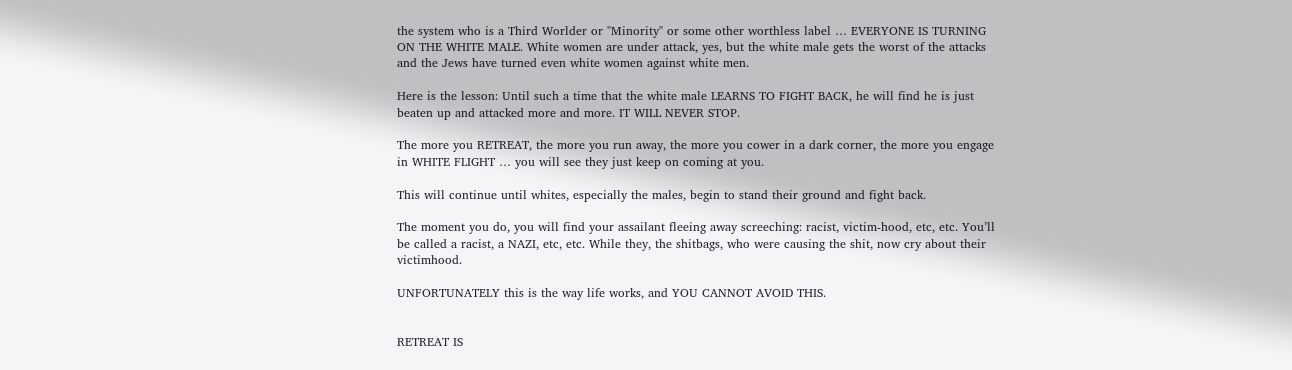the system who is a Third Worlder or "Minority" or some other worthless label … EVERYONE IS TURNING ON THE WHITE MALE. White women are under attack, yes, but the white male gets the worst of the attacks and the Jews have turned even white women against white men.

Here is the lesson: Until such a time that the white male LEARNS TO FIGHT BACK, he will find he is just beaten up and attacked more and more. IT WILL NEVER STOP.

The more you RETREAT, the more you run away, the more you cower in a dark corner, the more you engage in WHITE FLIGHT … you will see they just keep on coming at you.

This will continue until whites, especially the males, begin to stand their ground and fight back.

The moment you do, you will find your assailant fleeing away screeching: racist, victim-hood, etc, etc. You’ll be called a racist, a NAZI, etc, etc. While they, the shitbags, who were causing the shit, now cry about their victimhood.

UNFORTUNATELY this is the way life works, and YOU CANNOT AVOID THIS.


RETREAT IS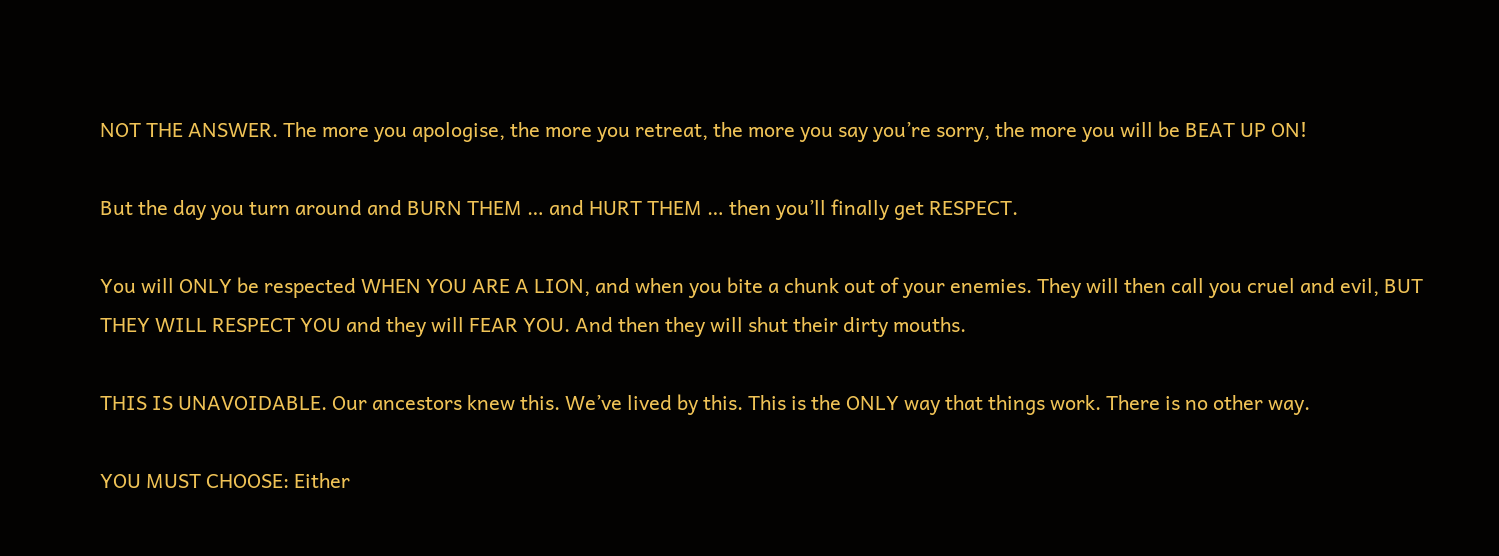NOT THE ANSWER. The more you apologise, the more you retreat, the more you say you’re sorry, the more you will be BEAT UP ON!

But the day you turn around and BURN THEM … and HURT THEM … then you’ll finally get RESPECT.

You will ONLY be respected WHEN YOU ARE A LION, and when you bite a chunk out of your enemies. They will then call you cruel and evil, BUT THEY WILL RESPECT YOU and they will FEAR YOU. And then they will shut their dirty mouths.

THIS IS UNAVOIDABLE. Our ancestors knew this. We’ve lived by this. This is the ONLY way that things work. There is no other way.

YOU MUST CHOOSE: Either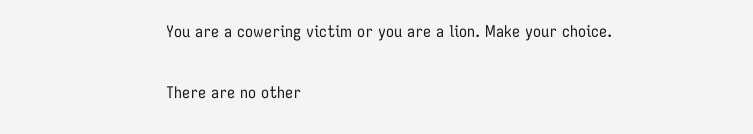You are a cowering victim or you are a lion. Make your choice.

There are no other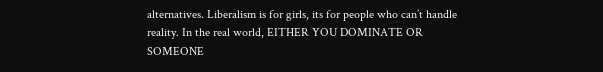alternatives. Liberalism is for girls, its for people who can’t handle reality. In the real world, EITHER YOU DOMINATE OR SOMEONE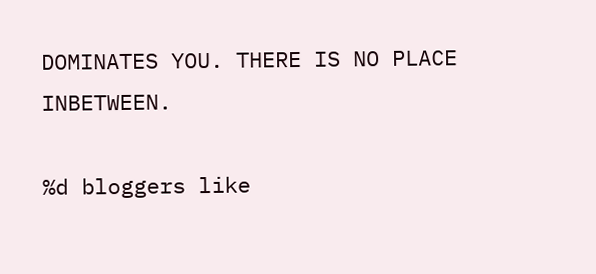DOMINATES YOU. THERE IS NO PLACE INBETWEEN.

%d bloggers like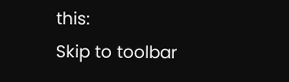this:
Skip to toolbar